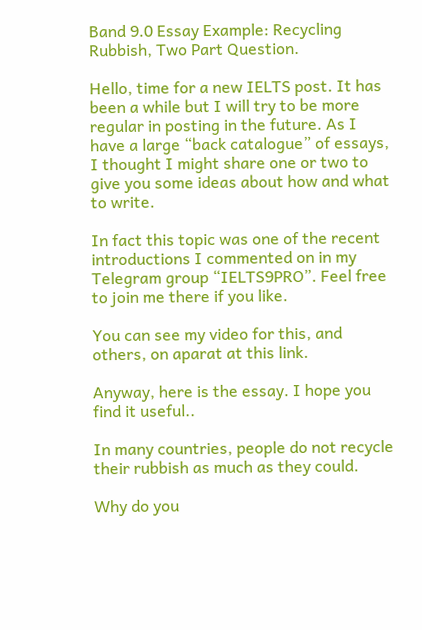Band 9.0 Essay Example: Recycling Rubbish, Two Part Question.

Hello, time for a new IELTS post. It has been a while but I will try to be more regular in posting in the future. As I have a large “back catalogue” of essays, I thought I might share one or two to give you some ideas about how and what to write.

In fact this topic was one of the recent introductions I commented on in my Telegram group “IELTS9PRO”. Feel free to join me there if you like.

You can see my video for this, and others, on aparat at this link.

Anyway, here is the essay. I hope you find it useful..

In many countries, people do not recycle their rubbish as much as they could.

Why do you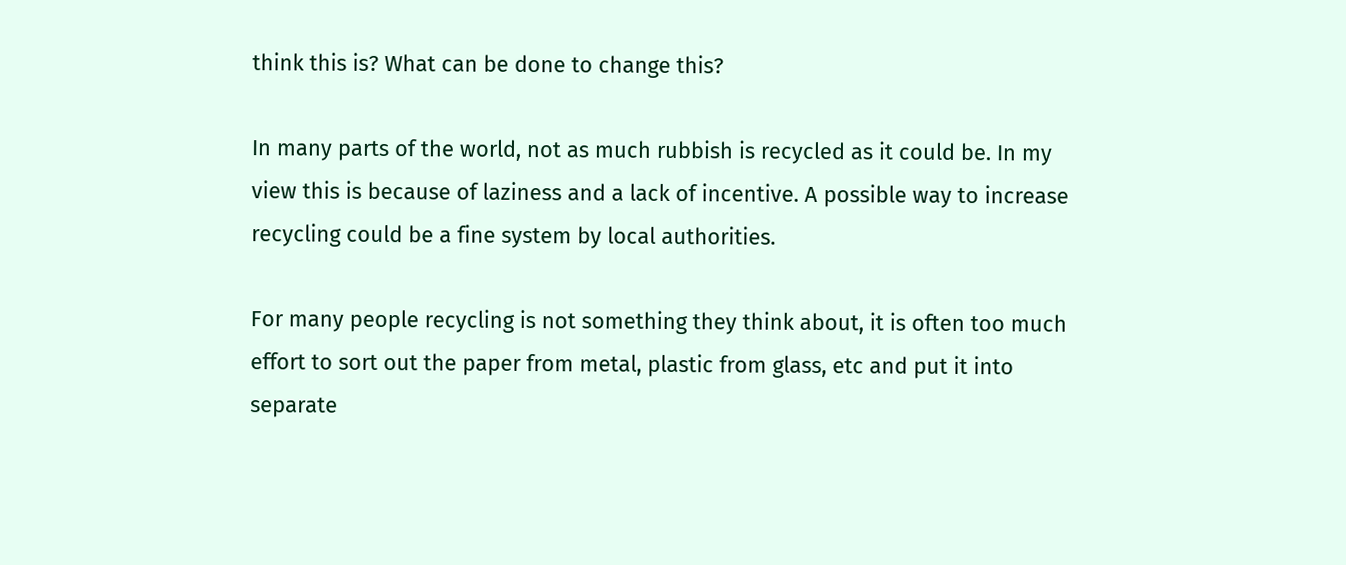think this is? What can be done to change this?

In many parts of the world, not as much rubbish is recycled as it could be. In my view this is because of laziness and a lack of incentive. A possible way to increase recycling could be a fine system by local authorities.

For many people recycling is not something they think about, it is often too much effort to sort out the paper from metal, plastic from glass, etc and put it into separate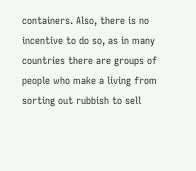containers. Also, there is no incentive to do so, as in many countries there are groups of people who make a living from sorting out rubbish to sell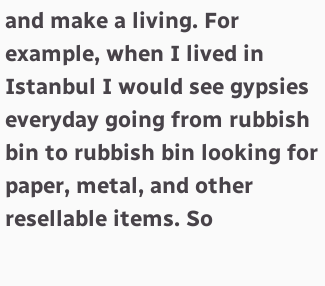and make a living. For example, when I lived in Istanbul I would see gypsies everyday going from rubbish bin to rubbish bin looking for paper, metal, and other resellable items. So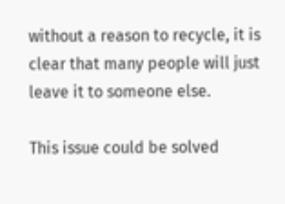without a reason to recycle, it is clear that many people will just leave it to someone else.

This issue could be solved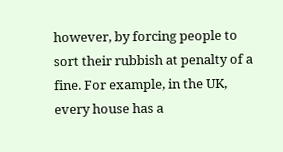however, by forcing people to sort their rubbish at penalty of a fine. For example, in the UK, every house has a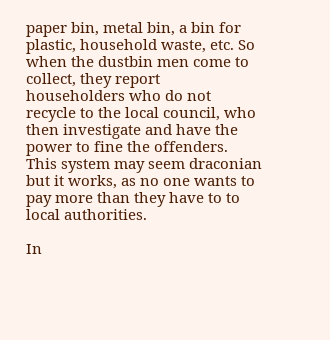paper bin, metal bin, a bin for plastic, household waste, etc. So when the dustbin men come to collect, they report householders who do not recycle to the local council, who then investigate and have the power to fine the offenders. This system may seem draconian but it works, as no one wants to pay more than they have to to local authorities.

In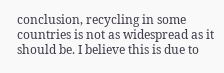conclusion, recycling in some countries is not as widespread as it should be. I believe this is due to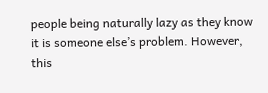people being naturally lazy as they know it is someone else’s problem. However, this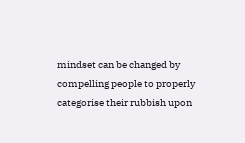mindset can be changed by compelling people to properly categorise their rubbish upon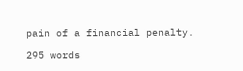pain of a financial penalty.

295 words